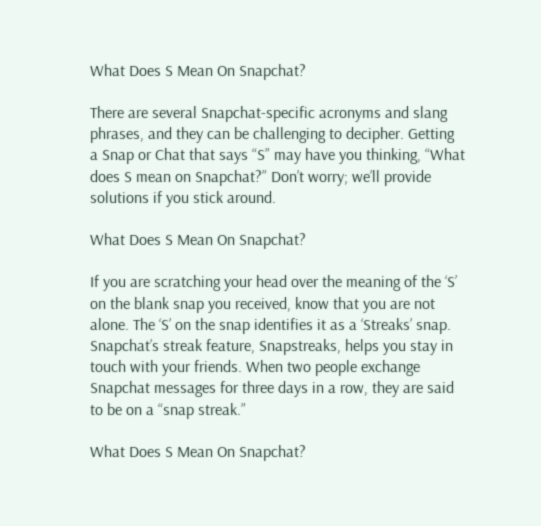What Does S Mean On Snapchat?

There are several Snapchat-specific acronyms and slang phrases, and they can be challenging to decipher. Getting a Snap or Chat that says “S” may have you thinking, “What does S mean on Snapchat?” Don’t worry; we’ll provide solutions if you stick around.

What Does S Mean On Snapchat?

If you are scratching your head over the meaning of the ‘S’ on the blank snap you received, know that you are not alone. The ‘S’ on the snap identifies it as a ‘Streaks’ snap. Snapchat’s streak feature, Snapstreaks, helps you stay in touch with your friends. When two people exchange Snapchat messages for three days in a row, they are said to be on a “snap streak.”

What Does S Mean On Snapchat?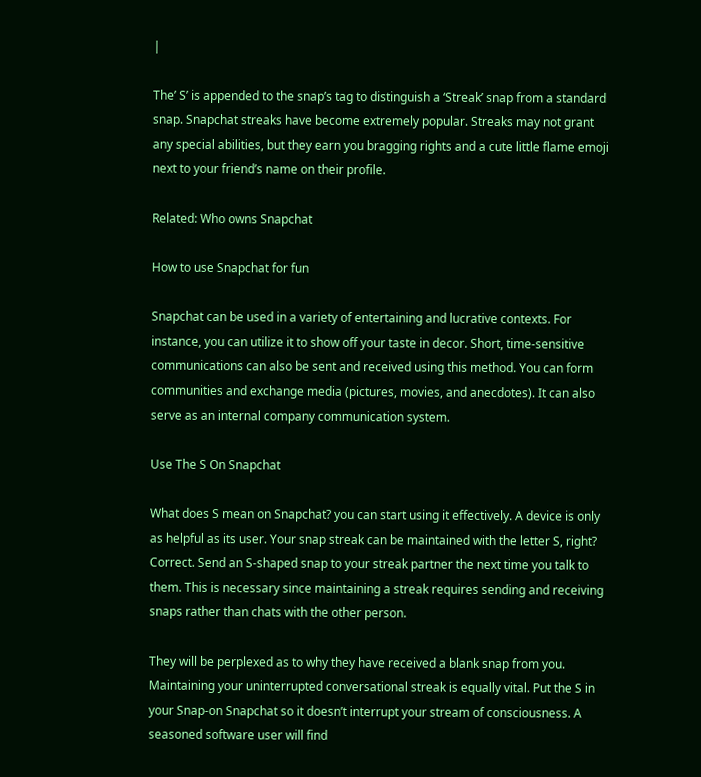|

The’ S’ is appended to the snap’s tag to distinguish a ‘Streak’ snap from a standard snap. Snapchat streaks have become extremely popular. Streaks may not grant any special abilities, but they earn you bragging rights and a cute little flame emoji next to your friend’s name on their profile.

Related: Who owns Snapchat

How to use Snapchat for fun

Snapchat can be used in a variety of entertaining and lucrative contexts. For instance, you can utilize it to show off your taste in decor. Short, time-sensitive communications can also be sent and received using this method. You can form communities and exchange media (pictures, movies, and anecdotes). It can also serve as an internal company communication system.

Use The S On Snapchat

What does S mean on Snapchat? you can start using it effectively. A device is only as helpful as its user. Your snap streak can be maintained with the letter S, right? Correct. Send an S-shaped snap to your streak partner the next time you talk to them. This is necessary since maintaining a streak requires sending and receiving snaps rather than chats with the other person.

They will be perplexed as to why they have received a blank snap from you. Maintaining your uninterrupted conversational streak is equally vital. Put the S in your Snap-on Snapchat so it doesn’t interrupt your stream of consciousness. A seasoned software user will find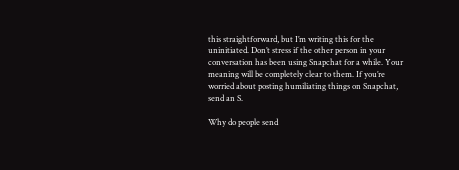this straightforward, but I’m writing this for the uninitiated. Don’t stress if the other person in your conversation has been using Snapchat for a while. Your meaning will be completely clear to them. If you’re worried about posting humiliating things on Snapchat, send an S.

Why do people send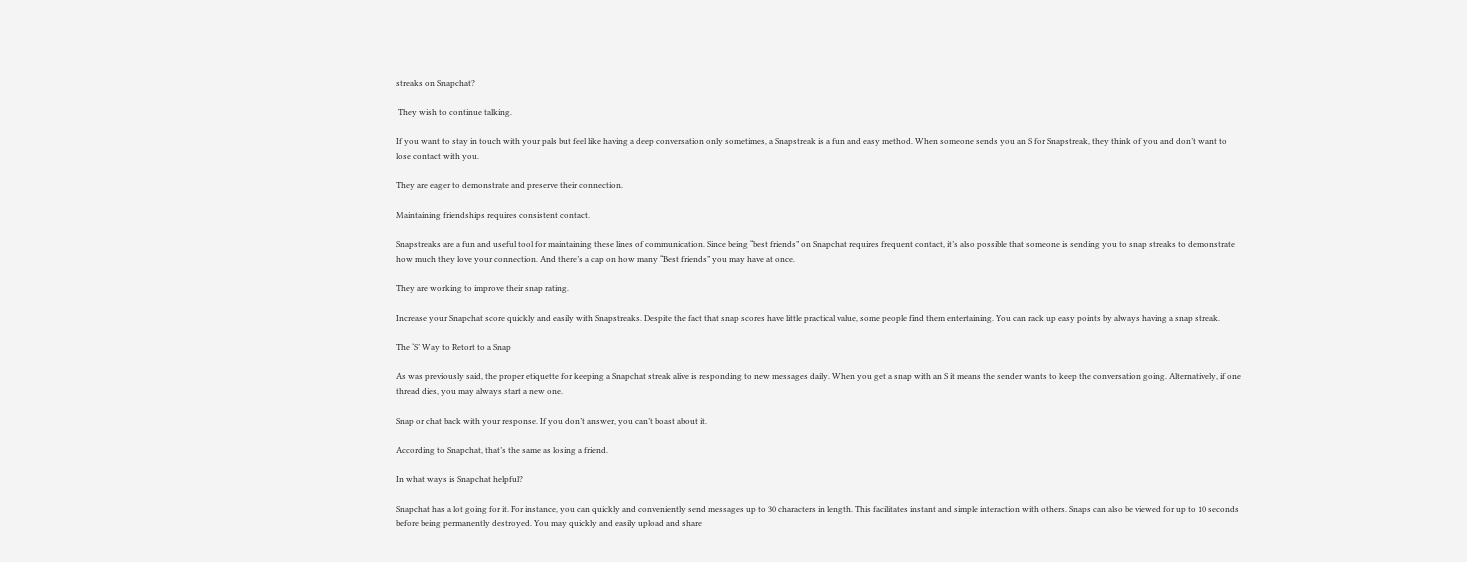streaks on Snapchat?

 They wish to continue talking.

If you want to stay in touch with your pals but feel like having a deep conversation only sometimes, a Snapstreak is a fun and easy method. When someone sends you an S for Snapstreak, they think of you and don’t want to lose contact with you.

They are eager to demonstrate and preserve their connection.

Maintaining friendships requires consistent contact.

Snapstreaks are a fun and useful tool for maintaining these lines of communication. Since being “best friends” on Snapchat requires frequent contact, it’s also possible that someone is sending you to snap streaks to demonstrate how much they love your connection. And there’s a cap on how many “Best friends” you may have at once.

They are working to improve their snap rating.

Increase your Snapchat score quickly and easily with Snapstreaks. Despite the fact that snap scores have little practical value, some people find them entertaining. You can rack up easy points by always having a snap streak.

The ‘S’ Way to Retort to a Snap

As was previously said, the proper etiquette for keeping a Snapchat streak alive is responding to new messages daily. When you get a snap with an S it means the sender wants to keep the conversation going. Alternatively, if one thread dies, you may always start a new one.

Snap or chat back with your response. If you don’t answer, you can’t boast about it.

According to Snapchat, that’s the same as losing a friend.

In what ways is Snapchat helpful?

Snapchat has a lot going for it. For instance, you can quickly and conveniently send messages up to 30 characters in length. This facilitates instant and simple interaction with others. Snaps can also be viewed for up to 10 seconds before being permanently destroyed. You may quickly and easily upload and share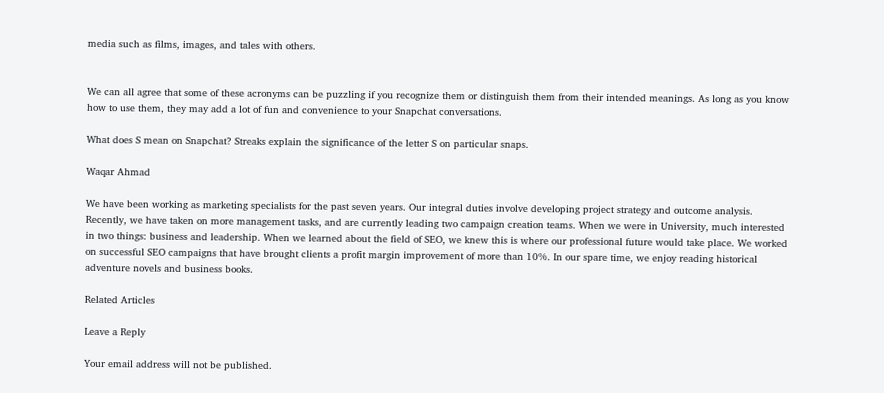media such as films, images, and tales with others.


We can all agree that some of these acronyms can be puzzling if you recognize them or distinguish them from their intended meanings. As long as you know how to use them, they may add a lot of fun and convenience to your Snapchat conversations.

What does S mean on Snapchat? Streaks explain the significance of the letter S on particular snaps.

Waqar Ahmad

We have been working as marketing specialists for the past seven years. Our integral duties involve developing project strategy and outcome analysis. Recently, we have taken on more management tasks, and are currently leading two campaign creation teams. When we were in University, much interested in two things: business and leadership. When we learned about the field of SEO, we knew this is where our professional future would take place. We worked on successful SEO campaigns that have brought clients a profit margin improvement of more than 10%. In our spare time, we enjoy reading historical adventure novels and business books.

Related Articles

Leave a Reply

Your email address will not be published.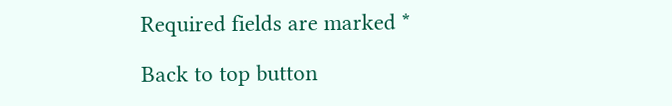Required fields are marked *

Back to top button